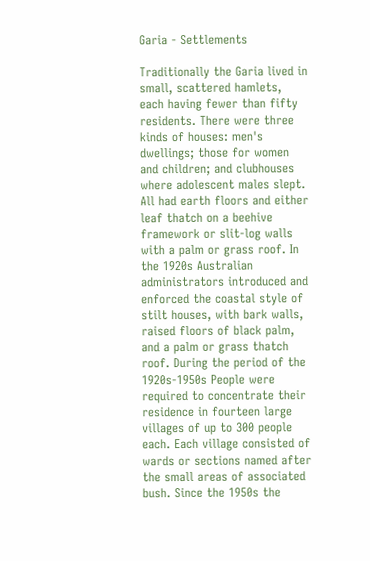Garia - Settlements

Traditionally the Garia lived in small, scattered hamlets, each having fewer than fifty residents. There were three kinds of houses: men's dwellings; those for women and children; and clubhouses where adolescent males slept. All had earth floors and either leaf thatch on a beehive framework or slit-log walls with a palm or grass roof. In the 1920s Australian administrators introduced and enforced the coastal style of stilt houses, with bark walls, raised floors of black palm, and a palm or grass thatch roof. During the period of the 1920s-1950s People were required to concentrate their residence in fourteen large villages of up to 300 people each. Each village consisted of wards or sections named after the small areas of associated bush. Since the 1950s the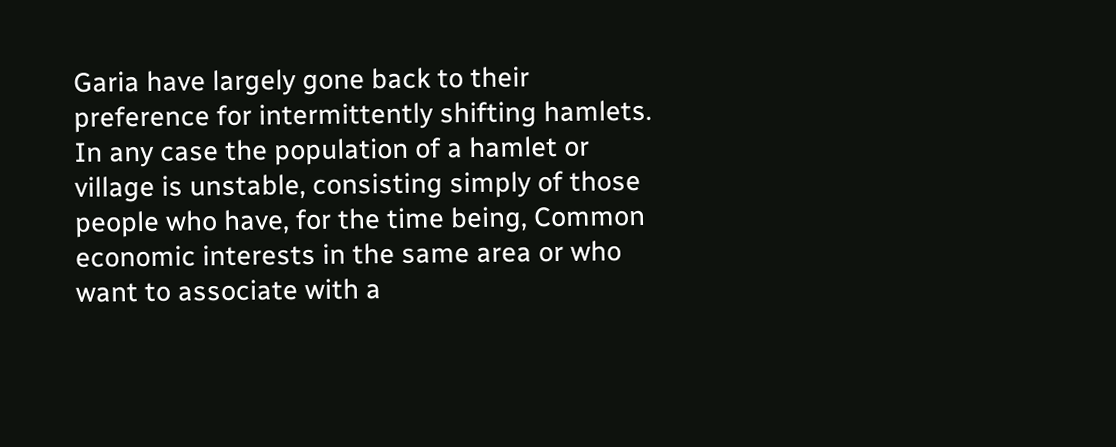Garia have largely gone back to their preference for intermittently shifting hamlets. In any case the population of a hamlet or village is unstable, consisting simply of those people who have, for the time being, Common economic interests in the same area or who want to associate with a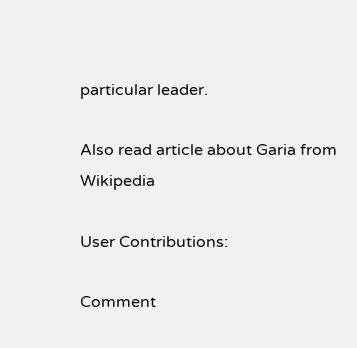particular leader.

Also read article about Garia from Wikipedia

User Contributions:

Comment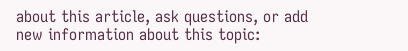about this article, ask questions, or add new information about this topic: